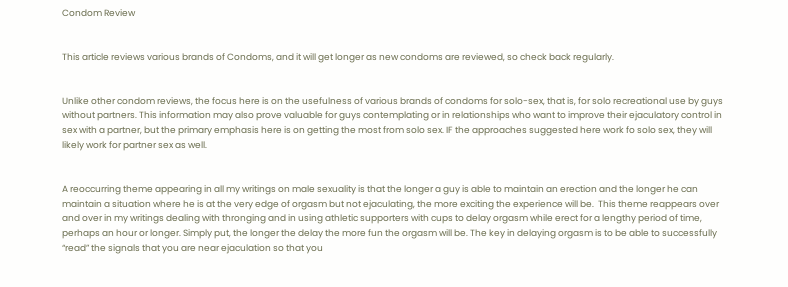Condom Review


This article reviews various brands of Condoms, and it will get longer as new condoms are reviewed, so check back regularly.


Unlike other condom reviews, the focus here is on the usefulness of various brands of condoms for solo-sex, that is, for solo recreational use by guys without partners. This information may also prove valuable for guys contemplating or in relationships who want to improve their ejaculatory control in sex with a partner, but the primary emphasis here is on getting the most from solo sex. IF the approaches suggested here work fo solo sex, they will likely work for partner sex as well.


A reoccurring theme appearing in all my writings on male sexuality is that the longer a guy is able to maintain an erection and the longer he can maintain a situation where he is at the very edge of orgasm but not ejaculating, the more exciting the experience will be.  This theme reappears over and over in my writings dealing with thronging and in using athletic supporters with cups to delay orgasm while erect for a lengthy period of time, perhaps an hour or longer. Simply put, the longer the delay the more fun the orgasm will be. The key in delaying orgasm is to be able to successfully “read” the signals that you are near ejaculation so that you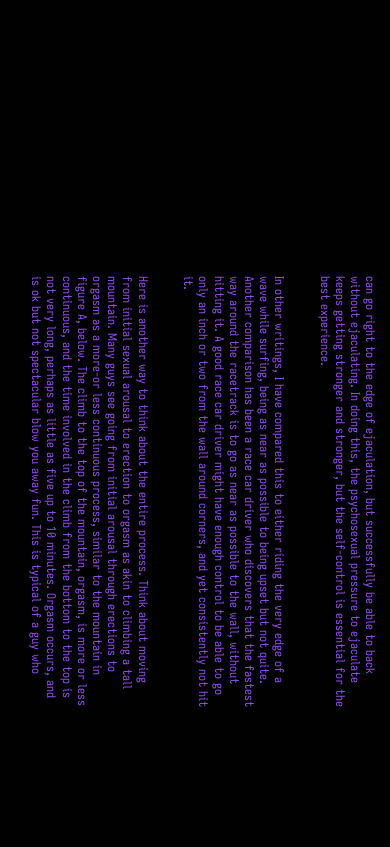can go right to the edge of ejaculation, but successfully be able to back without ejaculating. In doing this, the psychosexual pressure to ejaculate keeps getting stronger and stronger, but the self-control is essential for the best experience.


In other writings, I have compared this to either riding the very edge of a wave while surfing, being as near as possible to being upset but not quite. Another comparison has been a race car driver who discovers that the fastest way around the racetrack is to go as near as possible to the wall, without hitting it. A good race car driver might have enough control to be able to go only an inch or two from the wall around corners, and yet consistently not hit it.


Here is another way to think about the entire process. Think about moving from initial sexual arousal to erection to orgasm as akin to climbing a tall mountain. Many guys see going from initial arousal through erections to orgasm as a more-or less continuous process, similar to the mountain in figure A, below. The climb to the top of the mountain, orgasm, is more or less continuous, and the time involved in the climb from the bottom to the top is not very long, perhaps as little as five up to 10 minutes. Orgasm occurs, and is ok but not spectacular blow you away fun. This is typical of a guy who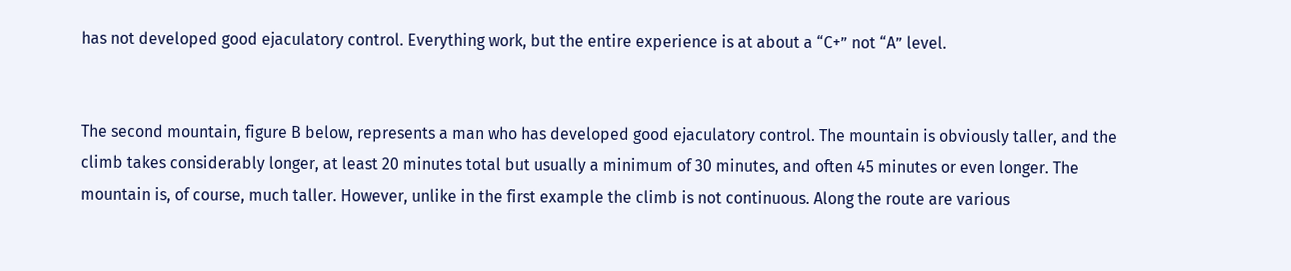has not developed good ejaculatory control. Everything work, but the entire experience is at about a “C+” not “A” level.


The second mountain, figure B below, represents a man who has developed good ejaculatory control. The mountain is obviously taller, and the climb takes considerably longer, at least 20 minutes total but usually a minimum of 30 minutes, and often 45 minutes or even longer. The mountain is, of course, much taller. However, unlike in the first example the climb is not continuous. Along the route are various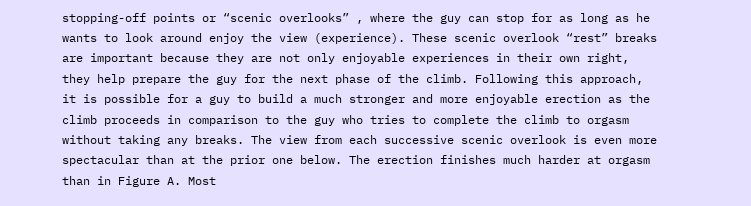stopping-off points or “scenic overlooks” , where the guy can stop for as long as he wants to look around enjoy the view (experience). These scenic overlook “rest” breaks are important because they are not only enjoyable experiences in their own right, they help prepare the guy for the next phase of the climb. Following this approach, it is possible for a guy to build a much stronger and more enjoyable erection as the climb proceeds in comparison to the guy who tries to complete the climb to orgasm without taking any breaks. The view from each successive scenic overlook is even more spectacular than at the prior one below. The erection finishes much harder at orgasm than in Figure A. Most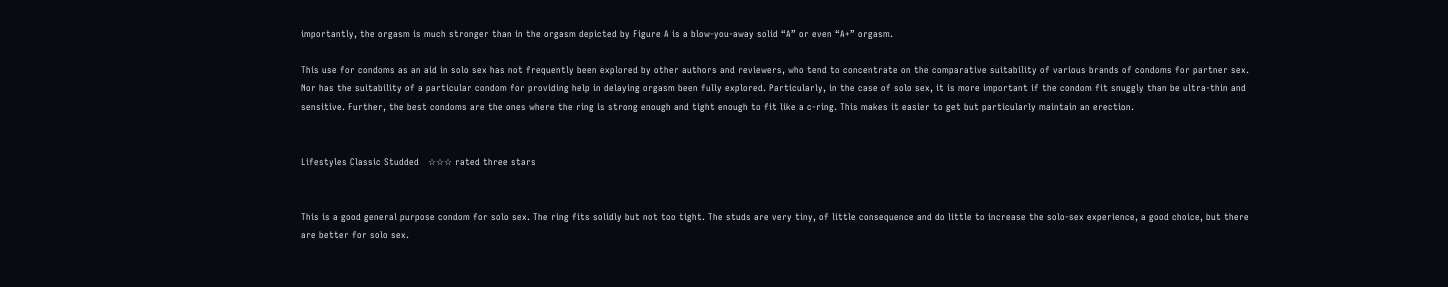importantly, the orgasm is much stronger than in the orgasm depicted by Figure A is a blow-you-away solid “A” or even “A+” orgasm.

This use for condoms as an aid in solo sex has not frequently been explored by other authors and reviewers, who tend to concentrate on the comparative suitability of various brands of condoms for partner sex. Nor has the suitability of a particular condom for providing help in delaying orgasm been fully explored. Particularly, in the case of solo sex, it is more important if the condom fit snuggly than be ultra-thin and sensitive. Further, the best condoms are the ones where the ring is strong enough and tight enough to fit like a c-ring. This makes it easier to get but particularly maintain an erection.


Lifestyles Classic Studded   ☆☆☆ rated three stars


This is a good general purpose condom for solo sex. The ring fits solidly but not too tight. The studs are very tiny, of little consequence and do little to increase the solo-sex experience, a good choice, but there are better for solo sex.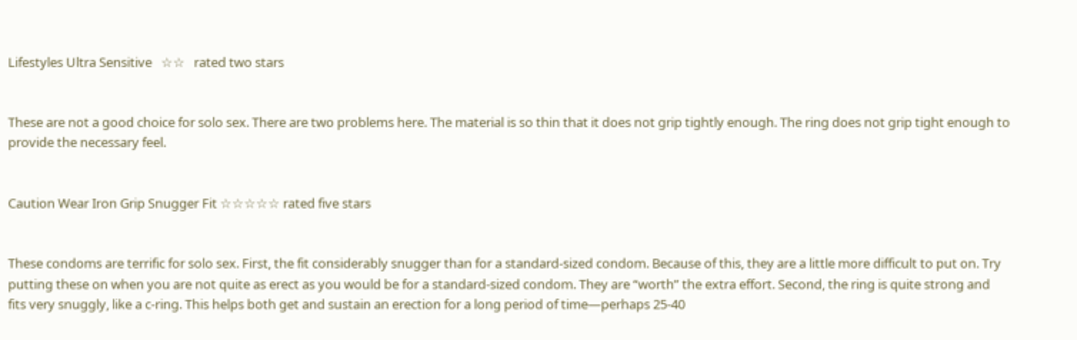Lifestyles Ultra Sensitive   ☆☆   rated two stars


These are not a good choice for solo sex. There are two problems here. The material is so thin that it does not grip tightly enough. The ring does not grip tight enough to provide the necessary feel.


Caution Wear Iron Grip Snugger Fit ☆☆☆☆☆ rated five stars


These condoms are terrific for solo sex. First, the fit considerably snugger than for a standard-sized condom. Because of this, they are a little more difficult to put on. Try putting these on when you are not quite as erect as you would be for a standard-sized condom. They are “worth” the extra effort. Second, the ring is quite strong and fits very snuggly, like a c-ring. This helps both get and sustain an erection for a long period of time—perhaps 25-40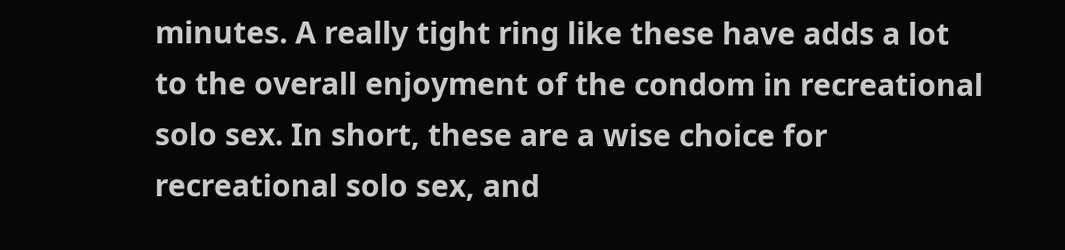minutes. A really tight ring like these have adds a lot to the overall enjoyment of the condom in recreational solo sex. In short, these are a wise choice for recreational solo sex, and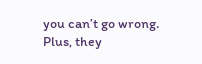you can’t go wrong. Plus, they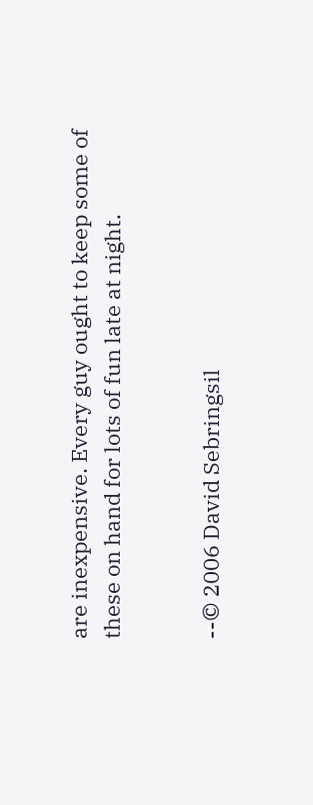are inexpensive. Every guy ought to keep some of these on hand for lots of fun late at night.


--© 2006 David Sebringsil